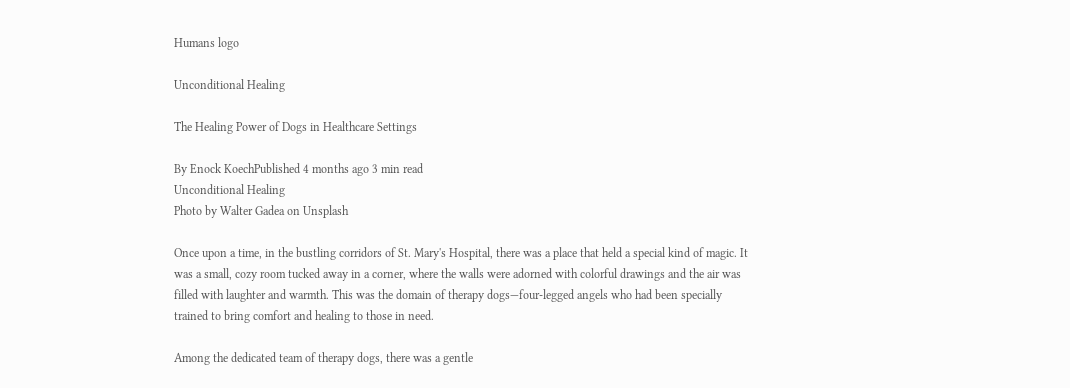Humans logo

Unconditional Healing

The Healing Power of Dogs in Healthcare Settings

By Enock KoechPublished 4 months ago 3 min read
Unconditional Healing
Photo by Walter Gadea on Unsplash

Once upon a time, in the bustling corridors of St. Mary's Hospital, there was a place that held a special kind of magic. It was a small, cozy room tucked away in a corner, where the walls were adorned with colorful drawings and the air was filled with laughter and warmth. This was the domain of therapy dogs—four-legged angels who had been specially trained to bring comfort and healing to those in need.

Among the dedicated team of therapy dogs, there was a gentle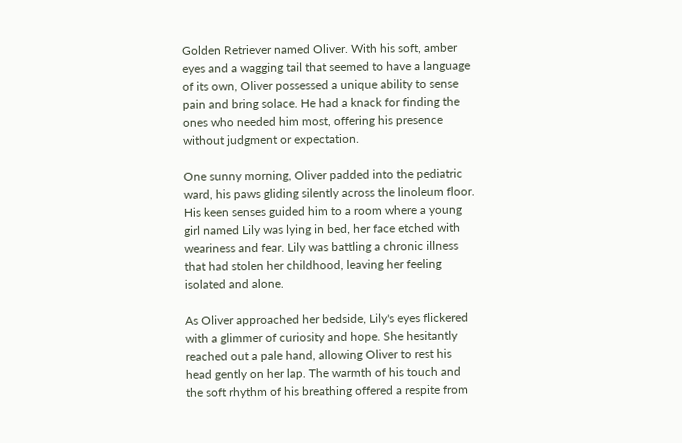Golden Retriever named Oliver. With his soft, amber eyes and a wagging tail that seemed to have a language of its own, Oliver possessed a unique ability to sense pain and bring solace. He had a knack for finding the ones who needed him most, offering his presence without judgment or expectation.

One sunny morning, Oliver padded into the pediatric ward, his paws gliding silently across the linoleum floor. His keen senses guided him to a room where a young girl named Lily was lying in bed, her face etched with weariness and fear. Lily was battling a chronic illness that had stolen her childhood, leaving her feeling isolated and alone.

As Oliver approached her bedside, Lily's eyes flickered with a glimmer of curiosity and hope. She hesitantly reached out a pale hand, allowing Oliver to rest his head gently on her lap. The warmth of his touch and the soft rhythm of his breathing offered a respite from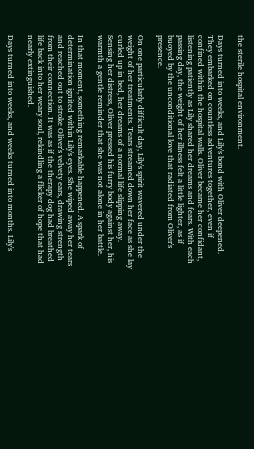the sterile hospital environment.

Days turned into weeks, and Lily's bond with Oliver deepened. They embarked on countless adventures together, even if confined within the hospital walls. Oliver became her confidant, listening patiently as Lily shared her dreams and fears. With each passing day, the weight of her illness felt a little lighter, as if buoyed by the unconditional love that radiated from Oliver's presence.

On one particularly difficult day, Lily's spirit wavered under the weight of her treatments. Tears streamed down her face as she lay curled up in bed, her dreams of a normal life slipping away. Sensing her distress, Oliver pressed his furry body against her, his warmth a gentle reminder that she was not alone in her battle.

In that moment, something remarkable happened. A spark of determination ignited within Lily's eyes. She wiped away her tears and reached out to stroke Oliver's velvety ears, drawing strength from their connection. It was as if the therapy dog had breathed life back into her weary soul, rekindling a flicker of hope that had nearly extinguished.

Days turned into weeks, and weeks turned into months. Lily's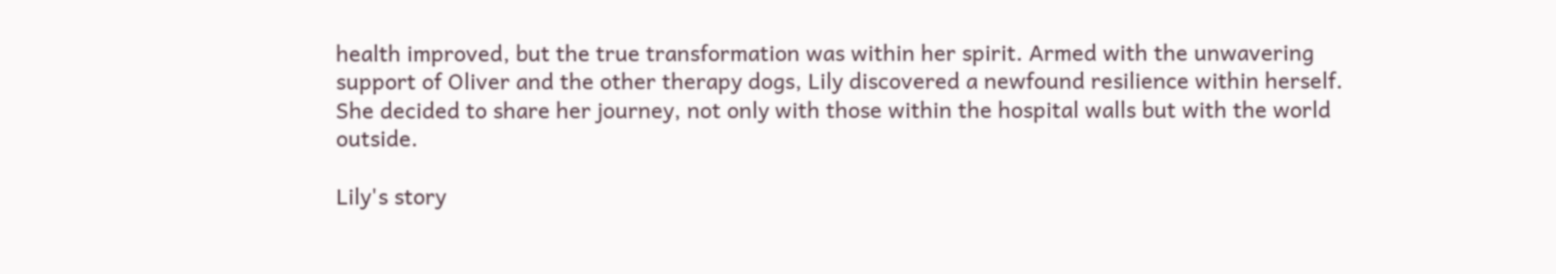health improved, but the true transformation was within her spirit. Armed with the unwavering support of Oliver and the other therapy dogs, Lily discovered a newfound resilience within herself. She decided to share her journey, not only with those within the hospital walls but with the world outside.

Lily's story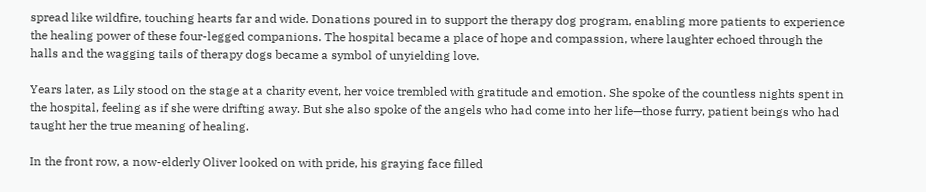spread like wildfire, touching hearts far and wide. Donations poured in to support the therapy dog program, enabling more patients to experience the healing power of these four-legged companions. The hospital became a place of hope and compassion, where laughter echoed through the halls and the wagging tails of therapy dogs became a symbol of unyielding love.

Years later, as Lily stood on the stage at a charity event, her voice trembled with gratitude and emotion. She spoke of the countless nights spent in the hospital, feeling as if she were drifting away. But she also spoke of the angels who had come into her life—those furry, patient beings who had taught her the true meaning of healing.

In the front row, a now-elderly Oliver looked on with pride, his graying face filled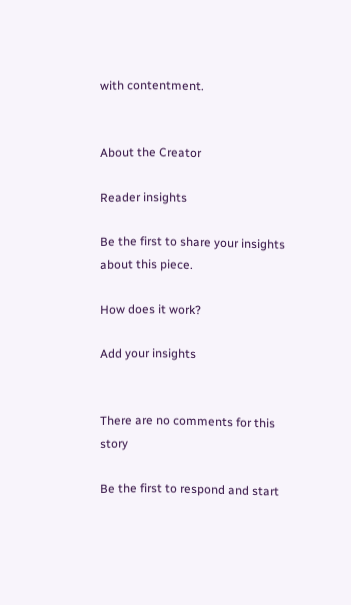with contentment.


About the Creator

Reader insights

Be the first to share your insights about this piece.

How does it work?

Add your insights


There are no comments for this story

Be the first to respond and start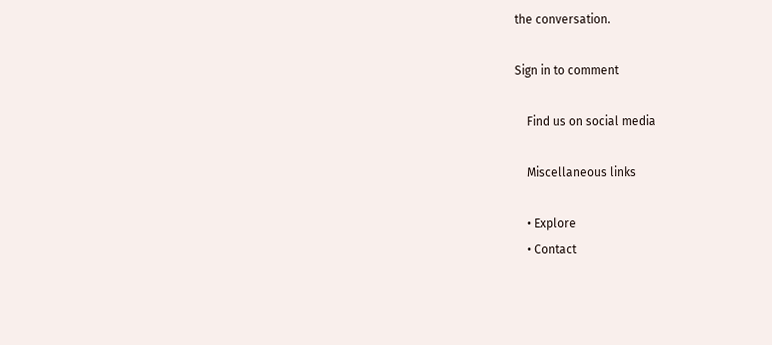the conversation.

Sign in to comment

    Find us on social media

    Miscellaneous links

    • Explore
    • Contact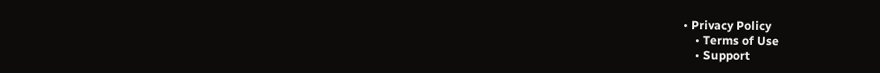• Privacy Policy
    • Terms of Use
    • Support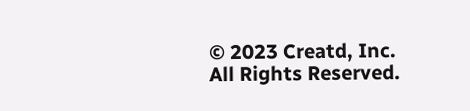© 2023 Creatd, Inc. All Rights Reserved.